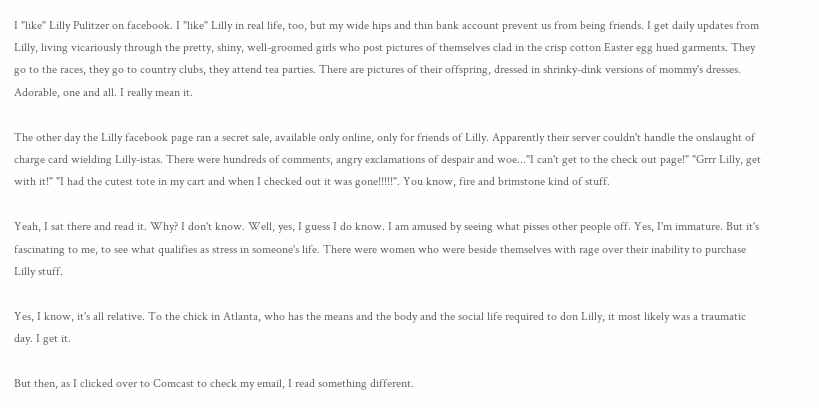I "like" Lilly Pulitzer on facebook. I "like" Lilly in real life, too, but my wide hips and thin bank account prevent us from being friends. I get daily updates from Lilly, living vicariously through the pretty, shiny, well-groomed girls who post pictures of themselves clad in the crisp cotton Easter egg hued garments. They go to the races, they go to country clubs, they attend tea parties. There are pictures of their offspring, dressed in shrinky-dink versions of mommy's dresses. Adorable, one and all. I really mean it.

The other day the Lilly facebook page ran a secret sale, available only online, only for friends of Lilly. Apparently their server couldn't handle the onslaught of charge card wielding Lilly-istas. There were hundreds of comments, angry exclamations of despair and woe..."I can't get to the check out page!" "Grrr Lilly, get with it!" "I had the cutest tote in my cart and when I checked out it was gone!!!!!". You know, fire and brimstone kind of stuff.

Yeah, I sat there and read it. Why? I don't know. Well, yes, I guess I do know. I am amused by seeing what pisses other people off. Yes, I'm immature. But it's fascinating to me, to see what qualifies as stress in someone's life. There were women who were beside themselves with rage over their inability to purchase Lilly stuff.

Yes, I know, it's all relative. To the chick in Atlanta, who has the means and the body and the social life required to don Lilly, it most likely was a traumatic day. I get it.

But then, as I clicked over to Comcast to check my email, I read something different.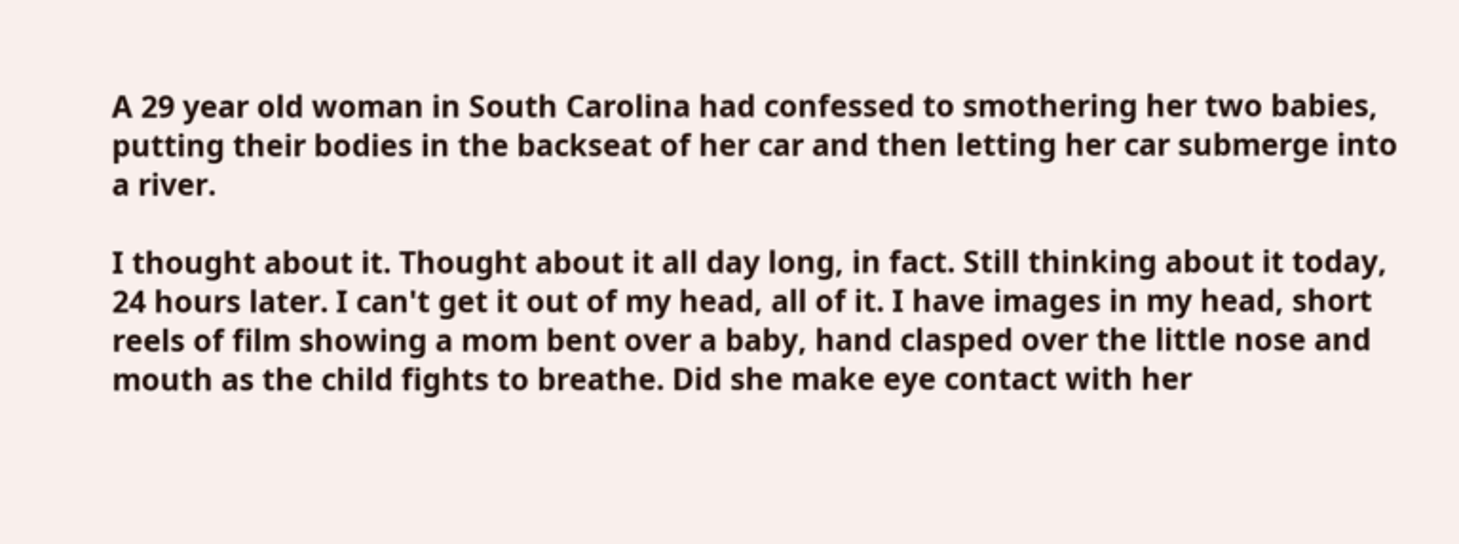A 29 year old woman in South Carolina had confessed to smothering her two babies, putting their bodies in the backseat of her car and then letting her car submerge into a river.

I thought about it. Thought about it all day long, in fact. Still thinking about it today, 24 hours later. I can't get it out of my head, all of it. I have images in my head, short reels of film showing a mom bent over a baby, hand clasped over the little nose and mouth as the child fights to breathe. Did she make eye contact with her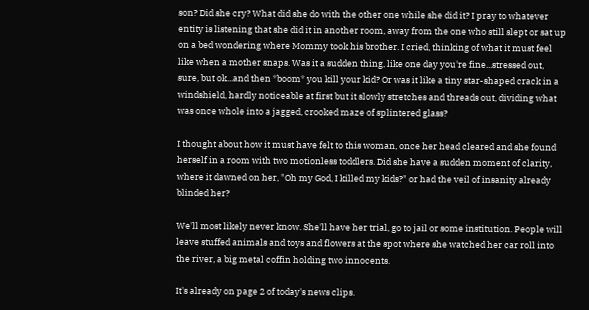son? Did she cry? What did she do with the other one while she did it? I pray to whatever entity is listening that she did it in another room, away from the one who still slept or sat up on a bed wondering where Mommy took his brother. I cried, thinking of what it must feel like when a mother snaps. Was it a sudden thing, like one day you're fine...stressed out, sure, but ok...and then *boom* you kill your kid? Or was it like a tiny star-shaped crack in a windshield, hardly noticeable at first but it slowly stretches and threads out, dividing what was once whole into a jagged, crooked maze of splintered glass?

I thought about how it must have felt to this woman, once her head cleared and she found herself in a room with two motionless toddlers. Did she have a sudden moment of clarity, where it dawned on her, "Oh my God, I killed my kids?" or had the veil of insanity already blinded her?

We'll most likely never know. She'll have her trial, go to jail or some institution. People will leave stuffed animals and toys and flowers at the spot where she watched her car roll into the river, a big metal coffin holding two innocents.

It's already on page 2 of today's news clips.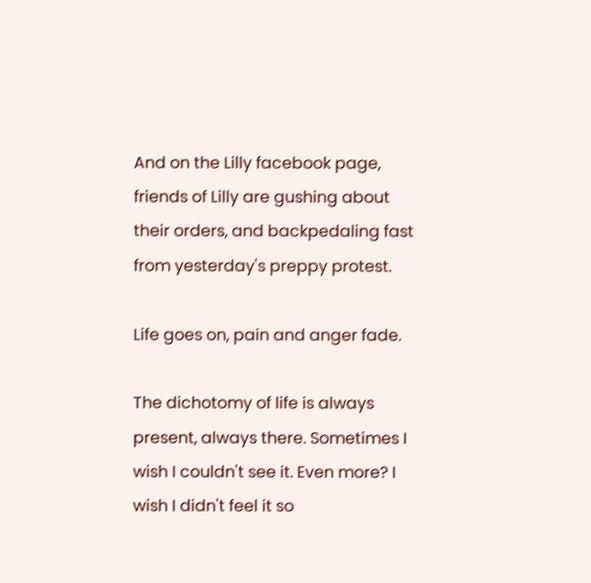And on the Lilly facebook page, friends of Lilly are gushing about their orders, and backpedaling fast from yesterday's preppy protest.

Life goes on, pain and anger fade.

The dichotomy of life is always present, always there. Sometimes I wish I couldn't see it. Even more? I wish I didn't feel it so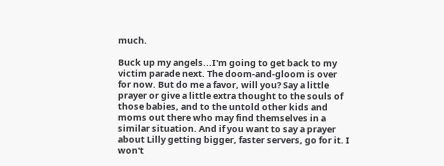much.

Buck up my angels...I'm going to get back to my victim parade next. The doom-and-gloom is over for now. But do me a favor, will you? Say a little prayer or give a little extra thought to the souls of those babies, and to the untold other kids and moms out there who may find themselves in a similar situation. And if you want to say a prayer about Lilly getting bigger, faster servers, go for it. I won't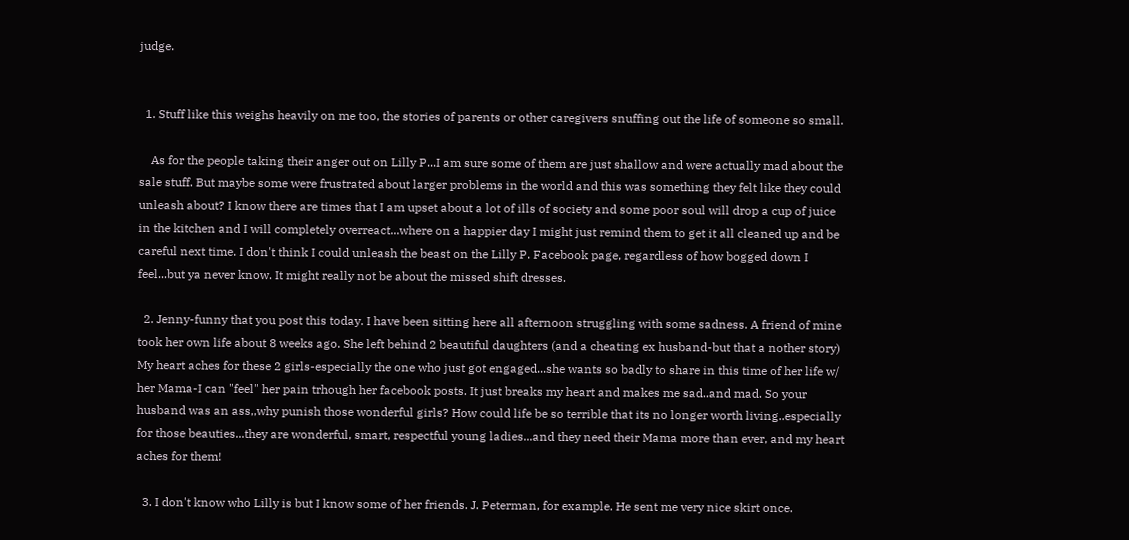judge.


  1. Stuff like this weighs heavily on me too, the stories of parents or other caregivers snuffing out the life of someone so small.

    As for the people taking their anger out on Lilly P...I am sure some of them are just shallow and were actually mad about the sale stuff. But maybe some were frustrated about larger problems in the world and this was something they felt like they could unleash about? I know there are times that I am upset about a lot of ills of society and some poor soul will drop a cup of juice in the kitchen and I will completely overreact...where on a happier day I might just remind them to get it all cleaned up and be careful next time. I don't think I could unleash the beast on the Lilly P. Facebook page, regardless of how bogged down I feel...but ya never know. It might really not be about the missed shift dresses.

  2. Jenny-funny that you post this today. I have been sitting here all afternoon struggling with some sadness. A friend of mine took her own life about 8 weeks ago. She left behind 2 beautiful daughters (and a cheating ex husband-but that a nother story) My heart aches for these 2 girls-especially the one who just got engaged...she wants so badly to share in this time of her life w/ her Mama-I can "feel" her pain trhough her facebook posts. It just breaks my heart and makes me sad..and mad. So your husband was an ass,,why punish those wonderful girls? How could life be so terrible that its no longer worth living..especially for those beauties...they are wonderful, smart, respectful young ladies...and they need their Mama more than ever, and my heart aches for them!

  3. I don't know who Lilly is but I know some of her friends. J. Peterman, for example. He sent me very nice skirt once.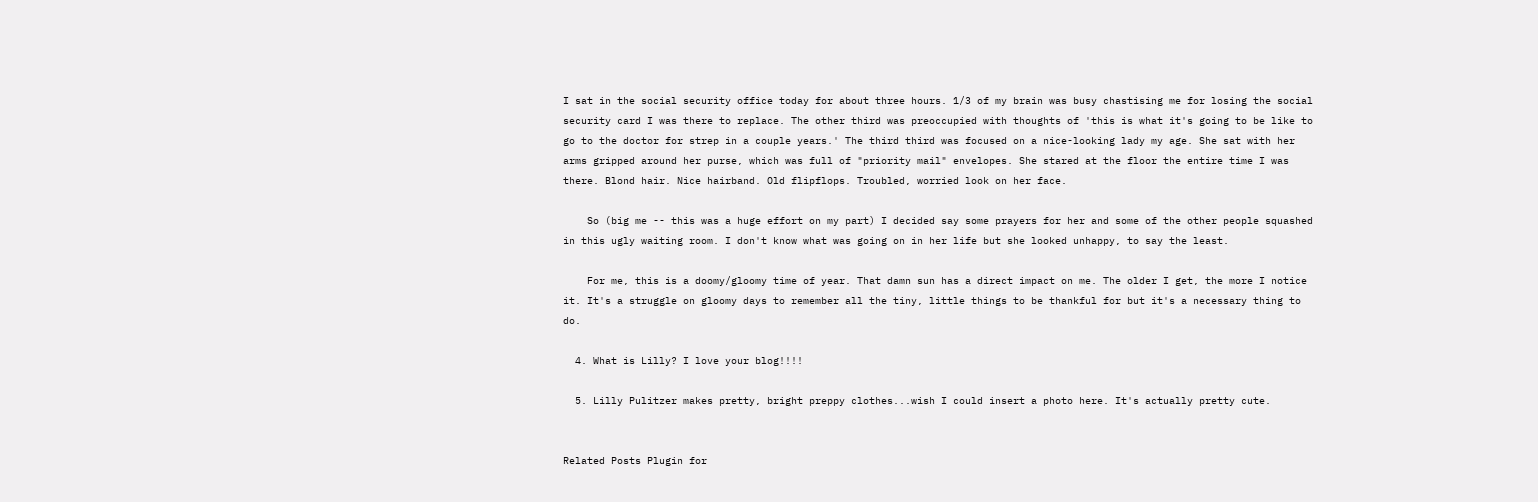I sat in the social security office today for about three hours. 1/3 of my brain was busy chastising me for losing the social security card I was there to replace. The other third was preoccupied with thoughts of 'this is what it's going to be like to go to the doctor for strep in a couple years.' The third third was focused on a nice-looking lady my age. She sat with her arms gripped around her purse, which was full of "priority mail" envelopes. She stared at the floor the entire time I was there. Blond hair. Nice hairband. Old flipflops. Troubled, worried look on her face.

    So (big me -- this was a huge effort on my part) I decided say some prayers for her and some of the other people squashed in this ugly waiting room. I don't know what was going on in her life but she looked unhappy, to say the least.

    For me, this is a doomy/gloomy time of year. That damn sun has a direct impact on me. The older I get, the more I notice it. It's a struggle on gloomy days to remember all the tiny, little things to be thankful for but it's a necessary thing to do.

  4. What is Lilly? I love your blog!!!!

  5. Lilly Pulitzer makes pretty, bright preppy clothes...wish I could insert a photo here. It's actually pretty cute.


Related Posts Plugin for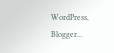WordPress, Blogger...